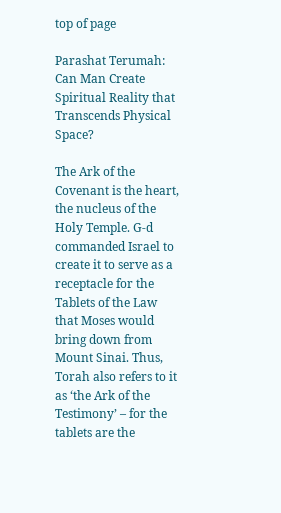top of page

Parashat Terumah: Can Man Create Spiritual Reality that Transcends Physical Space?

The Ark of the Covenant is the heart, the nucleus of the Holy Temple. G-d commanded Israel to create it to serve as a receptacle for the Tablets of the Law that Moses would bring down from Mount Sinai. Thus, Torah also refers to it as ‘the Ark of the Testimony’ – for the tablets are the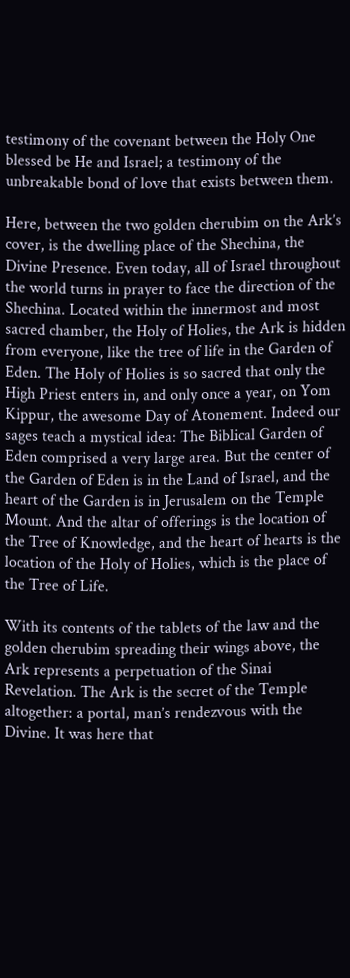testimony of the covenant between the Holy One blessed be He and Israel; a testimony of the unbreakable bond of love that exists between them.

Here, between the two golden cherubim on the Ark’s cover, is the dwelling place of the Shechina, the Divine Presence. Even today, all of Israel throughout the world turns in prayer to face the direction of the Shechina. Located within the innermost and most sacred chamber, the Holy of Holies, the Ark is hidden from everyone, like the tree of life in the Garden of Eden. The Holy of Holies is so sacred that only the High Priest enters in, and only once a year, on Yom Kippur, the awesome Day of Atonement. Indeed our sages teach a mystical idea: The Biblical Garden of Eden comprised a very large area. But the center of the Garden of Eden is in the Land of Israel, and the heart of the Garden is in Jerusalem on the Temple Mount. And the altar of offerings is the location of the Tree of Knowledge, and the heart of hearts is the location of the Holy of Holies, which is the place of the Tree of Life.

With its contents of the tablets of the law and the golden cherubim spreading their wings above, the Ark represents a perpetuation of the Sinai Revelation. The Ark is the secret of the Temple altogether: a portal, man’s rendezvous with the Divine. It was here that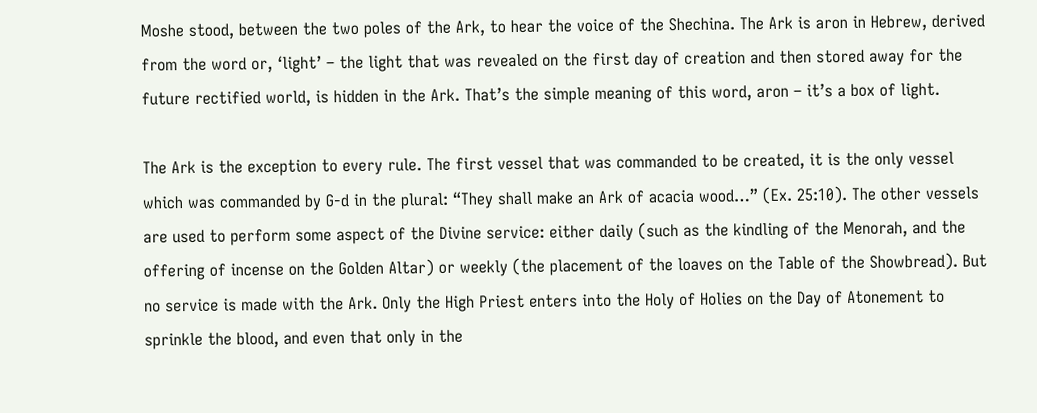Moshe stood, between the two poles of the Ark, to hear the voice of the Shechina. The Ark is aron in Hebrew, derived from the word or, ‘light’ – the light that was revealed on the first day of creation and then stored away for the future rectified world, is hidden in the Ark. That’s the simple meaning of this word, aron – it’s a box of light.

The Ark is the exception to every rule. The first vessel that was commanded to be created, it is the only vessel which was commanded by G-d in the plural: “They shall make an Ark of acacia wood…” (Ex. 25:10). The other vessels are used to perform some aspect of the Divine service: either daily (such as the kindling of the Menorah, and the offering of incense on the Golden Altar) or weekly (the placement of the loaves on the Table of the Showbread). But no service is made with the Ark. Only the High Priest enters into the Holy of Holies on the Day of Atonement to sprinkle the blood, and even that only in the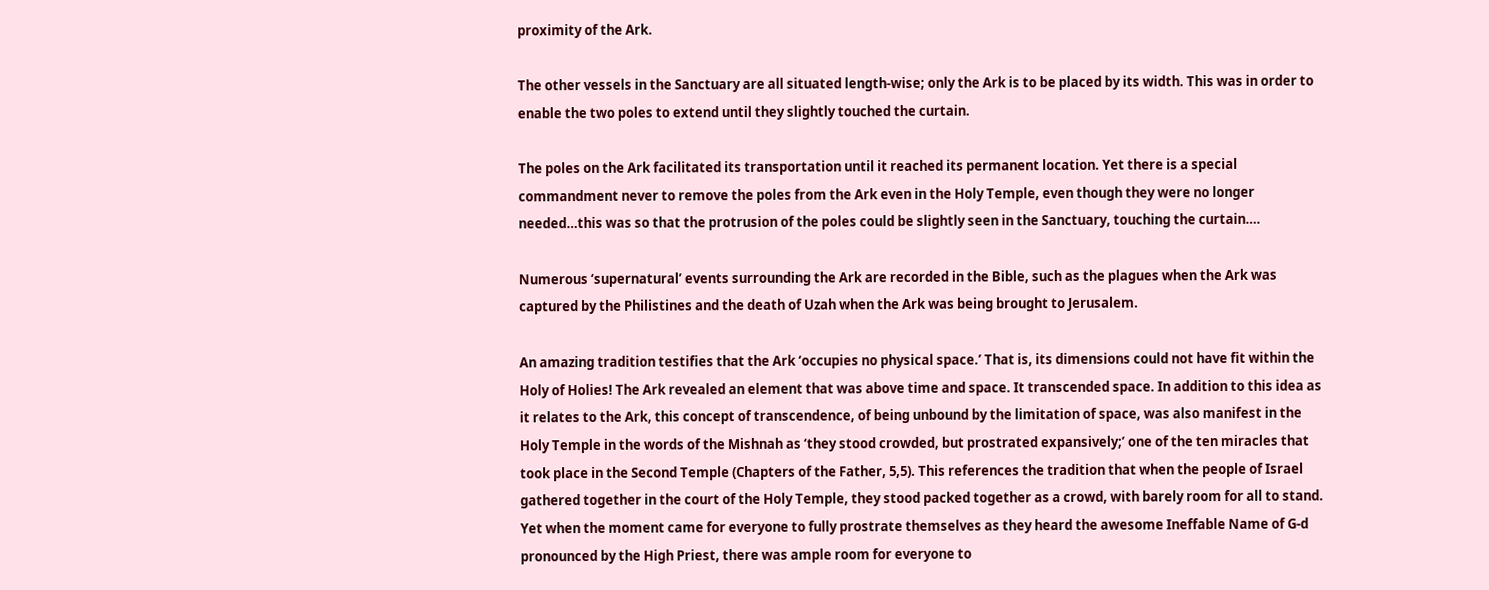proximity of the Ark.

The other vessels in the Sanctuary are all situated length-wise; only the Ark is to be placed by its width. This was in order to enable the two poles to extend until they slightly touched the curtain.

The poles on the Ark facilitated its transportation until it reached its permanent location. Yet there is a special commandment never to remove the poles from the Ark even in the Holy Temple, even though they were no longer needed…this was so that the protrusion of the poles could be slightly seen in the Sanctuary, touching the curtain….

Numerous ‘supernatural’ events surrounding the Ark are recorded in the Bible, such as the plagues when the Ark was captured by the Philistines and the death of Uzah when the Ark was being brought to Jerusalem.

An amazing tradition testifies that the Ark ‘occupies no physical space.’ That is, its dimensions could not have fit within the Holy of Holies! The Ark revealed an element that was above time and space. It transcended space. In addition to this idea as it relates to the Ark, this concept of transcendence, of being unbound by the limitation of space, was also manifest in the Holy Temple in the words of the Mishnah as ‘they stood crowded, but prostrated expansively;’ one of the ten miracles that took place in the Second Temple (Chapters of the Father, 5,5). This references the tradition that when the people of Israel gathered together in the court of the Holy Temple, they stood packed together as a crowd, with barely room for all to stand. Yet when the moment came for everyone to fully prostrate themselves as they heard the awesome Ineffable Name of G-d pronounced by the High Priest, there was ample room for everyone to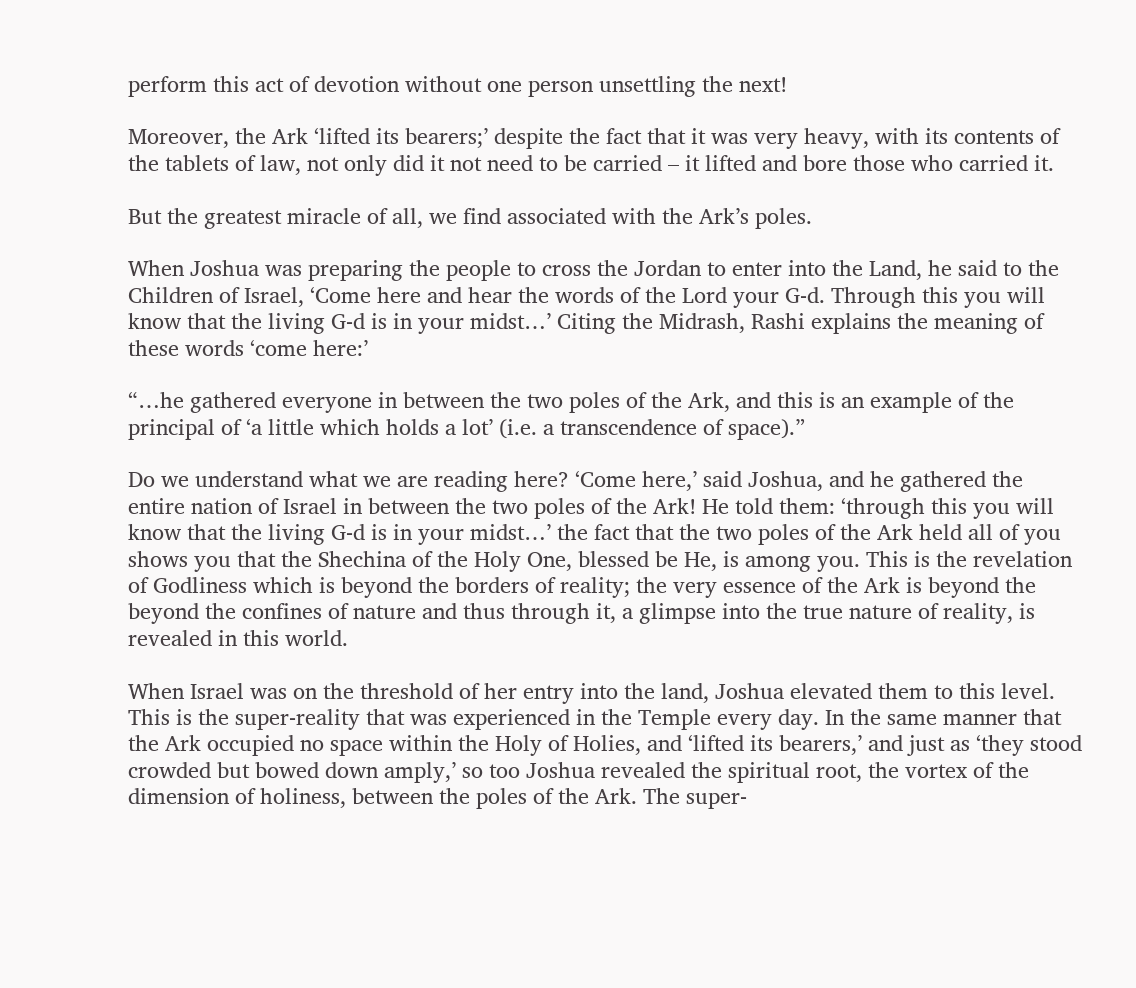perform this act of devotion without one person unsettling the next!

Moreover, the Ark ‘lifted its bearers;’ despite the fact that it was very heavy, with its contents of the tablets of law, not only did it not need to be carried – it lifted and bore those who carried it.

But the greatest miracle of all, we find associated with the Ark’s poles.

When Joshua was preparing the people to cross the Jordan to enter into the Land, he said to the Children of Israel, ‘Come here and hear the words of the Lord your G-d. Through this you will know that the living G-d is in your midst…’ Citing the Midrash, Rashi explains the meaning of these words ‘come here:’

“…he gathered everyone in between the two poles of the Ark, and this is an example of the principal of ‘a little which holds a lot’ (i.e. a transcendence of space).”

Do we understand what we are reading here? ‘Come here,’ said Joshua, and he gathered the entire nation of Israel in between the two poles of the Ark! He told them: ‘through this you will know that the living G-d is in your midst…’ the fact that the two poles of the Ark held all of you shows you that the Shechina of the Holy One, blessed be He, is among you. This is the revelation of Godliness which is beyond the borders of reality; the very essence of the Ark is beyond the beyond the confines of nature and thus through it, a glimpse into the true nature of reality, is revealed in this world.

When Israel was on the threshold of her entry into the land, Joshua elevated them to this level. This is the super-reality that was experienced in the Temple every day. In the same manner that the Ark occupied no space within the Holy of Holies, and ‘lifted its bearers,’ and just as ‘they stood crowded but bowed down amply,’ so too Joshua revealed the spiritual root, the vortex of the dimension of holiness, between the poles of the Ark. The super-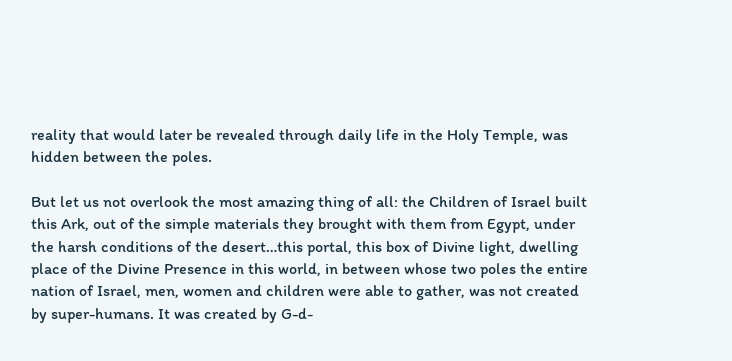reality that would later be revealed through daily life in the Holy Temple, was hidden between the poles.

But let us not overlook the most amazing thing of all: the Children of Israel built this Ark, out of the simple materials they brought with them from Egypt, under the harsh conditions of the desert…this portal, this box of Divine light, dwelling place of the Divine Presence in this world, in between whose two poles the entire nation of Israel, men, women and children were able to gather, was not created by super-humans. It was created by G-d-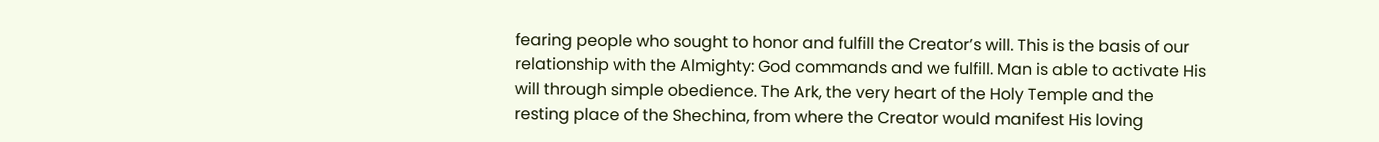fearing people who sought to honor and fulfill the Creator’s will. This is the basis of our relationship with the Almighty: God commands and we fulfill. Man is able to activate His will through simple obedience. The Ark, the very heart of the Holy Temple and the resting place of the Shechina, from where the Creator would manifest His loving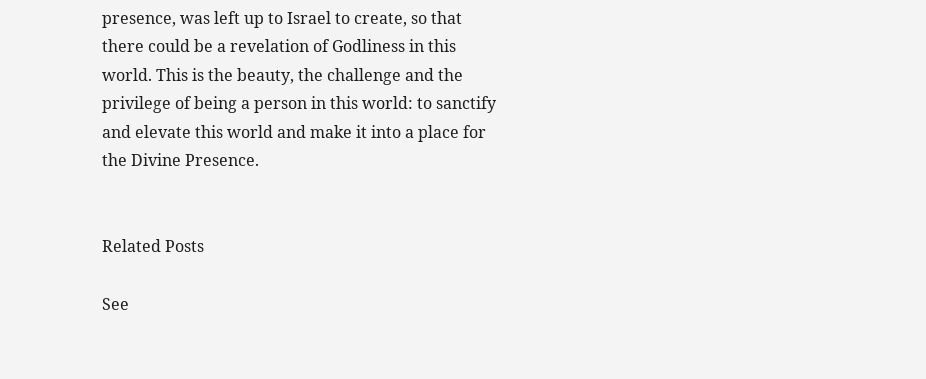presence, was left up to Israel to create, so that there could be a revelation of Godliness in this world. This is the beauty, the challenge and the privilege of being a person in this world: to sanctify and elevate this world and make it into a place for the Divine Presence.


Related Posts

See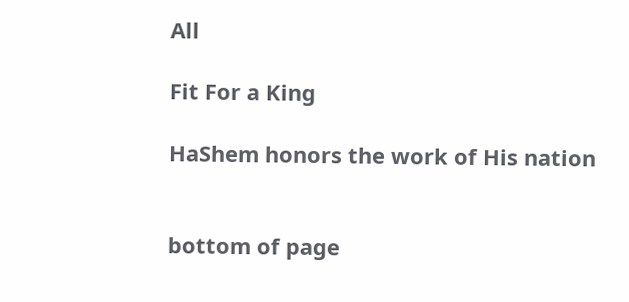All

Fit For a King

HaShem honors the work of His nation


bottom of page